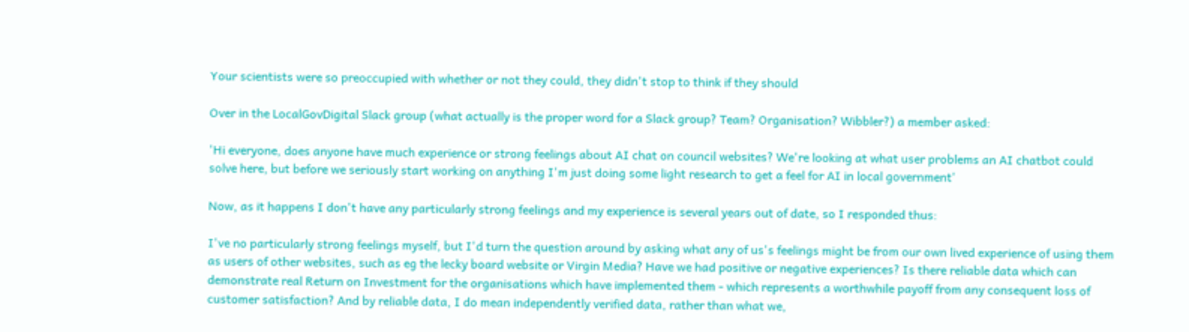Your scientists were so preoccupied with whether or not they could, they didn't stop to think if they should

Over in the LocalGovDigital Slack group (what actually is the proper word for a Slack group? Team? Organisation? Wibbler?) a member asked:

'Hi everyone, does anyone have much experience or strong feelings about AI chat on council websites? We're looking at what user problems an AI chatbot could solve here, but before we seriously start working on anything I'm just doing some light research to get a feel for AI in local government'

Now, as it happens I don't have any particularly strong feelings and my experience is several years out of date, so I responded thus:

I've no particularly strong feelings myself, but I'd turn the question around by asking what any of us's feelings might be from our own lived experience of using them as users of other websites, such as eg the lecky board website or Virgin Media? Have we had positive or negative experiences? Is there reliable data which can demonstrate real Return on Investment for the organisations which have implemented them - which represents a worthwhile payoff from any consequent loss of customer satisfaction? And by reliable data, I do mean independently verified data, rather than what we,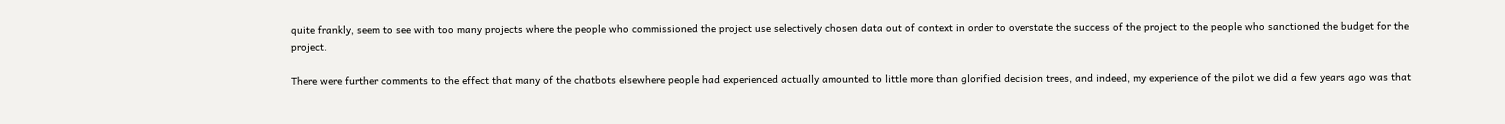quite frankly, seem to see with too many projects where the people who commissioned the project use selectively chosen data out of context in order to overstate the success of the project to the people who sanctioned the budget for the project.

There were further comments to the effect that many of the chatbots elsewhere people had experienced actually amounted to little more than glorified decision trees, and indeed, my experience of the pilot we did a few years ago was that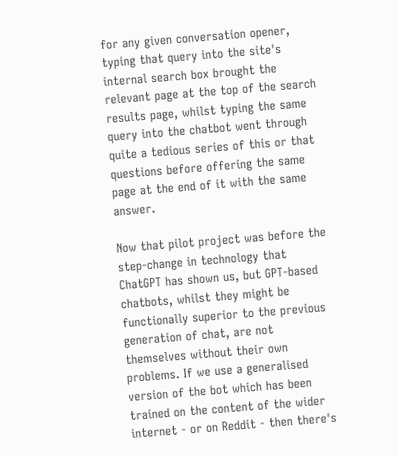for any given conversation opener, typing that query into the site's internal search box brought the relevant page at the top of the search results page, whilst typing the same query into the chatbot went through quite a tedious series of this or that questions before offering the same page at the end of it with the same answer.

Now that pilot project was before the step-change in technology that ChatGPT has shown us, but GPT-based chatbots, whilst they might be functionally superior to the previous generation of chat, are not themselves without their own problems. If we use a generalised version of the bot which has been trained on the content of the wider internet - or on Reddit - then there's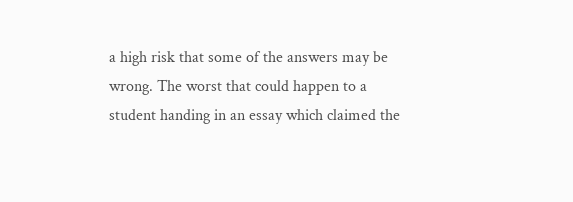a high risk that some of the answers may be wrong. The worst that could happen to a student handing in an essay which claimed the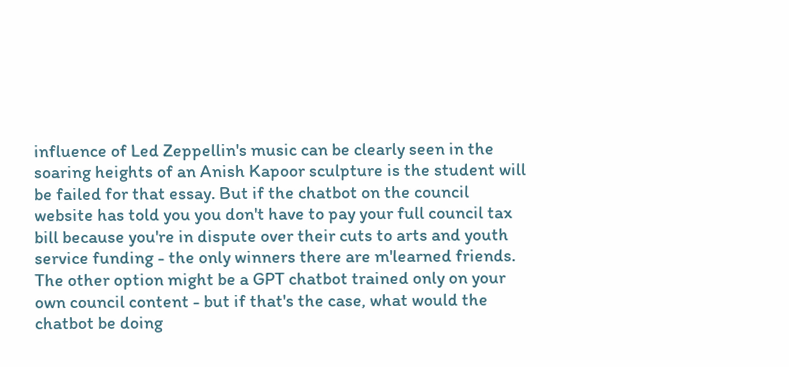influence of Led Zeppellin's music can be clearly seen in the soaring heights of an Anish Kapoor sculpture is the student will be failed for that essay. But if the chatbot on the council website has told you you don't have to pay your full council tax bill because you're in dispute over their cuts to arts and youth service funding - the only winners there are m'learned friends. The other option might be a GPT chatbot trained only on your own council content - but if that's the case, what would the chatbot be doing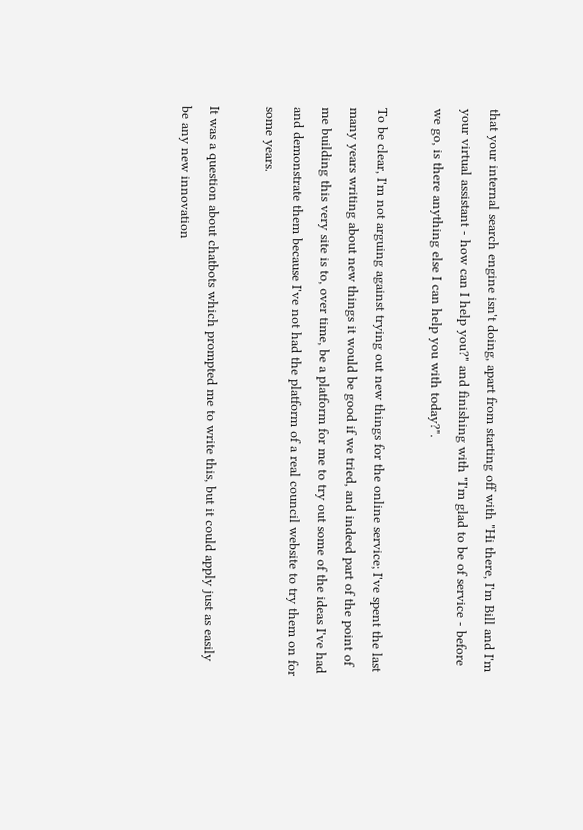that your internal search engine isn't doing, apart from starting off with "Hi there, I'm Bill and I'm your virtual assistant - how can I help you?" and finishing with "I'm glad to be of service - before we go, is there anything else I can help you with today?".

To be clear, I'm not arguing against trying out new things for the online service; I've spent the last many years writing about new things it would be good if we tried, and indeed part of the point of me building this very site is to, over time, be a platform for me to try out some of the ideas I've had and demonstrate them because I've not had the platform of a real council website to try them on for some years.

It was a question about chatbots which prompted me to write this, but it could apply just as easily be any new innovation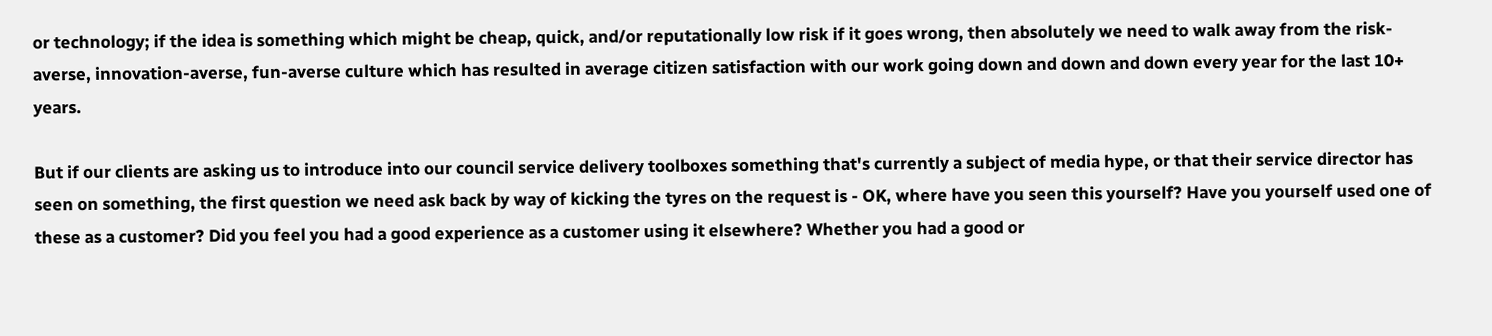or technology; if the idea is something which might be cheap, quick, and/or reputationally low risk if it goes wrong, then absolutely we need to walk away from the risk-averse, innovation-averse, fun-averse culture which has resulted in average citizen satisfaction with our work going down and down and down every year for the last 10+ years.

But if our clients are asking us to introduce into our council service delivery toolboxes something that's currently a subject of media hype, or that their service director has seen on something, the first question we need ask back by way of kicking the tyres on the request is - OK, where have you seen this yourself? Have you yourself used one of these as a customer? Did you feel you had a good experience as a customer using it elsewhere? Whether you had a good or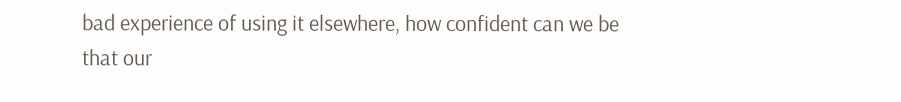bad experience of using it elsewhere, how confident can we be that our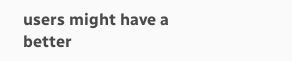users might have a better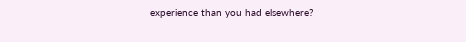experience than you had elsewhere?